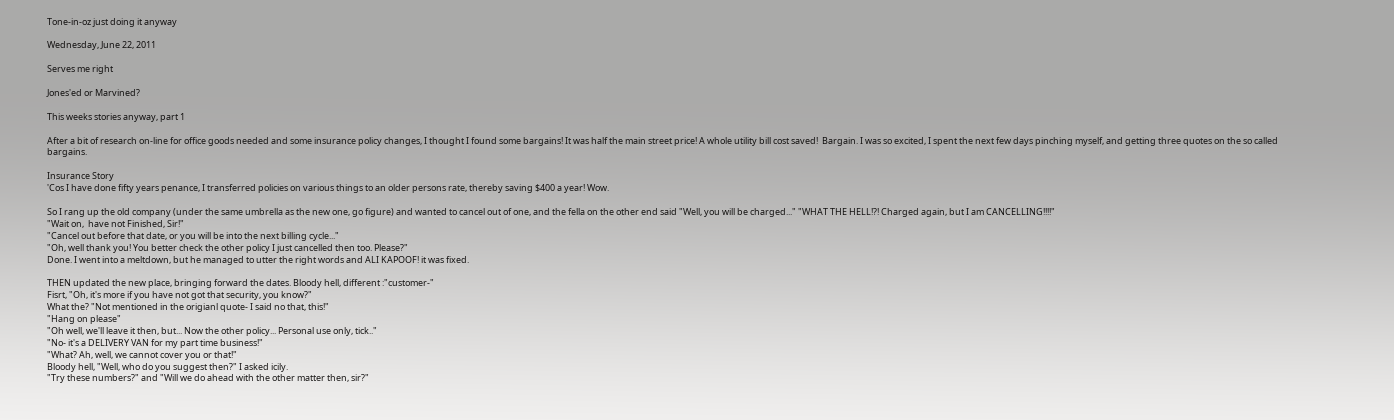Tone-in-oz just doing it anyway

Wednesday, June 22, 2011

Serves me right

Jones'ed or Marvined?

This weeks stories anyway, part 1

After a bit of research on-line for office goods needed and some insurance policy changes, I thought I found some bargains! It was half the main street price! A whole utility bill cost saved!  Bargain. I was so excited, I spent the next few days pinching myself, and getting three quotes on the so called bargains.

Insurance Story
'Cos I have done fifty years penance, I transferred policies on various things to an older persons rate, thereby saving $400 a year! Wow.

So I rang up the old company (under the same umbrella as the new one, go figure) and wanted to cancel out of one, and the fella on the other end said "Well, you will be charged..." "WHAT THE HELL!?! Charged again, but I am CANCELLING!!!!"
"Wait on,  have not Finished, Sir!"
"Cancel out before that date, or you will be into the next billing cycle..."
"Oh, well thank you! You better check the other policy I just cancelled then too. Please?"
Done. I went into a meltdown, but he managed to utter the right words and ALI KAPOOF! it was fixed.

THEN updated the new place, bringing forward the dates. Bloody hell, different :"customer-"
Fisrt, "Oh, it's more if you have not got that security, you know?"
What the? "Not mentioned in the origianl quote- I said no that, this!"
"Hang on please"
"Oh well, we'll leave it then, but... Now the other policy... Personal use only, tick.."
"No- it's a DELIVERY VAN for my part time business!"
"What? Ah, well, we cannot cover you or that!"
Bloody hell, "Well, who do you suggest then?" I asked icily.
"Try these numbers?" and "Will we do ahead with the other matter then, sir?"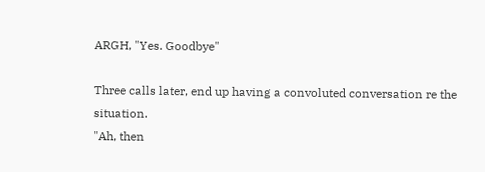ARGH, "Yes. Goodbye"

Three calls later, end up having a convoluted conversation re the situation.
"Ah, then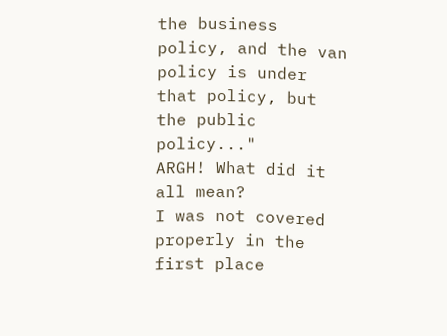the business policy, and the van policy is under that policy, but the public policy..."
ARGH! What did it all mean?
I was not covered properly in the first place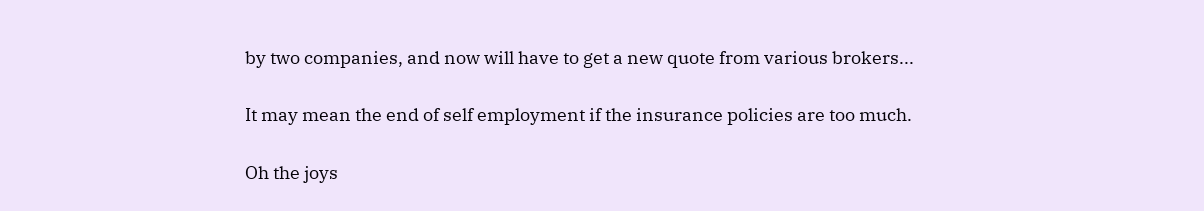by two companies, and now will have to get a new quote from various brokers...

It may mean the end of self employment if the insurance policies are too much.

Oh the joys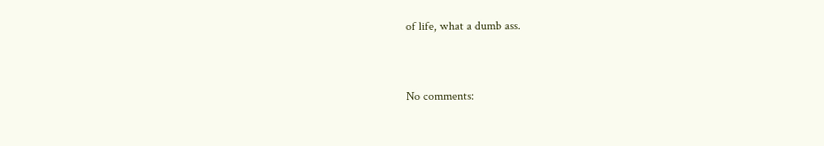of life, what a dumb ass.


No comments: